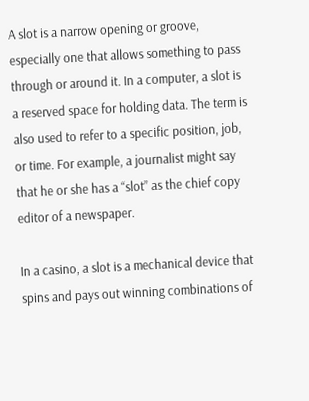A slot is a narrow opening or groove, especially one that allows something to pass through or around it. In a computer, a slot is a reserved space for holding data. The term is also used to refer to a specific position, job, or time. For example, a journalist might say that he or she has a “slot” as the chief copy editor of a newspaper.

In a casino, a slot is a mechanical device that spins and pays out winning combinations of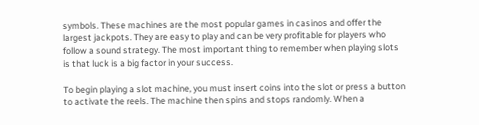symbols. These machines are the most popular games in casinos and offer the largest jackpots. They are easy to play and can be very profitable for players who follow a sound strategy. The most important thing to remember when playing slots is that luck is a big factor in your success.

To begin playing a slot machine, you must insert coins into the slot or press a button to activate the reels. The machine then spins and stops randomly. When a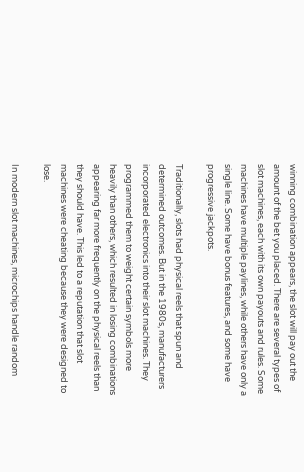winning combination appears, the slot will pay out the amount of the bet you placed. There are several types of slot machines, each with its own payouts and rules. Some machines have multiple paylines, while others have only a single line. Some have bonus features, and some have progressive jackpots.

Traditionally, slots had physical reels that spun and determined outcomes. But in the 1980s, manufacturers incorporated electronics into their slot machines. They programmed them to weight certain symbols more heavily than others, which resulted in losing combinations appearing far more frequently on the physical reels than they should have. This led to a reputation that slot machines were cheating because they were designed to lose.

In modern slot machines, microchips handle random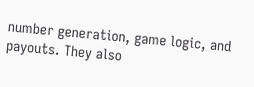number generation, game logic, and payouts. They also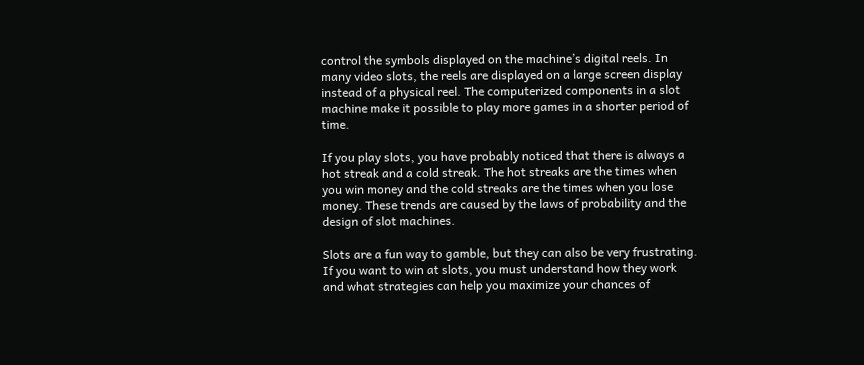control the symbols displayed on the machine’s digital reels. In many video slots, the reels are displayed on a large screen display instead of a physical reel. The computerized components in a slot machine make it possible to play more games in a shorter period of time.

If you play slots, you have probably noticed that there is always a hot streak and a cold streak. The hot streaks are the times when you win money and the cold streaks are the times when you lose money. These trends are caused by the laws of probability and the design of slot machines.

Slots are a fun way to gamble, but they can also be very frustrating. If you want to win at slots, you must understand how they work and what strategies can help you maximize your chances of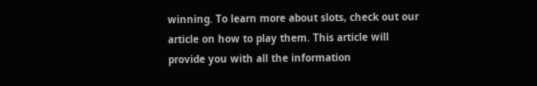winning. To learn more about slots, check out our article on how to play them. This article will provide you with all the information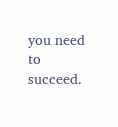you need to succeed.